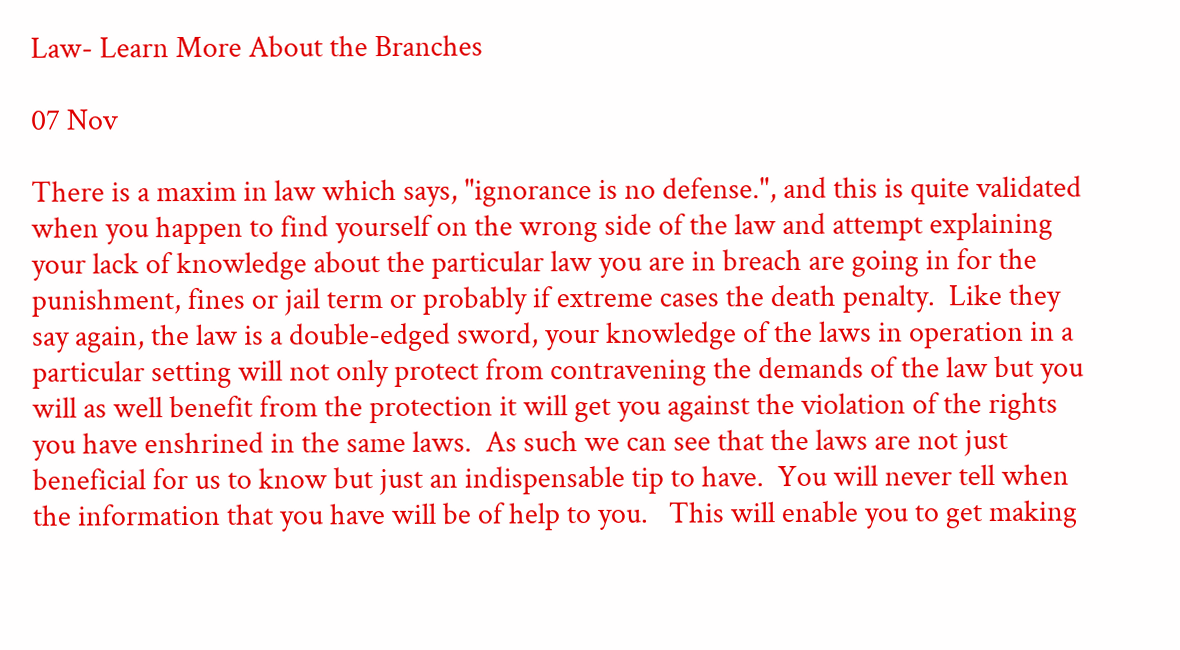Law- Learn More About the Branches

07 Nov

There is a maxim in law which says, "ignorance is no defense.", and this is quite validated when you happen to find yourself on the wrong side of the law and attempt explaining your lack of knowledge about the particular law you are in breach are going in for the punishment, fines or jail term or probably if extreme cases the death penalty.  Like they say again, the law is a double-edged sword, your knowledge of the laws in operation in a particular setting will not only protect from contravening the demands of the law but you will as well benefit from the protection it will get you against the violation of the rights you have enshrined in the same laws.  As such we can see that the laws are not just beneficial for us to know but just an indispensable tip to have.  You will never tell when the information that you have will be of help to you.   This will enable you to get making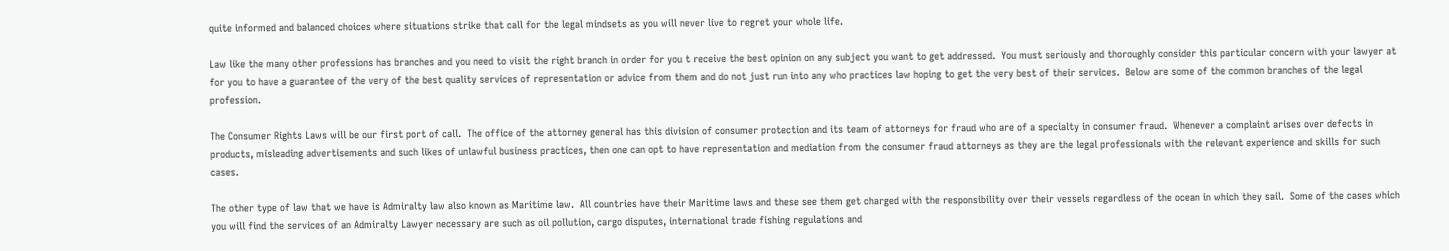quite informed and balanced choices where situations strike that call for the legal mindsets as you will never live to regret your whole life.

Law like the many other professions has branches and you need to visit the right branch in order for you t receive the best opinion on any subject you want to get addressed.  You must seriously and thoroughly consider this particular concern with your lawyer at for you to have a guarantee of the very of the best quality services of representation or advice from them and do not just run into any who practices law hoping to get the very best of their services.  Below are some of the common branches of the legal profession.

The Consumer Rights Laws will be our first port of call.  The office of the attorney general has this division of consumer protection and its team of attorneys for fraud who are of a specialty in consumer fraud.  Whenever a complaint arises over defects in products, misleading advertisements and such likes of unlawful business practices, then one can opt to have representation and mediation from the consumer fraud attorneys as they are the legal professionals with the relevant experience and skills for such cases.

The other type of law that we have is Admiralty law also known as Maritime law.  All countries have their Maritime laws and these see them get charged with the responsibility over their vessels regardless of the ocean in which they sail.  Some of the cases which you will find the services of an Admiralty Lawyer necessary are such as oil pollution, cargo disputes, international trade fishing regulations and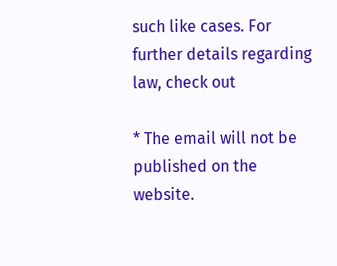such like cases. For further details regarding law, check out

* The email will not be published on the website.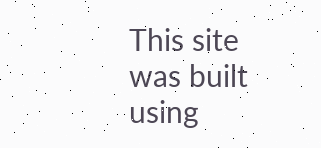This site was built using